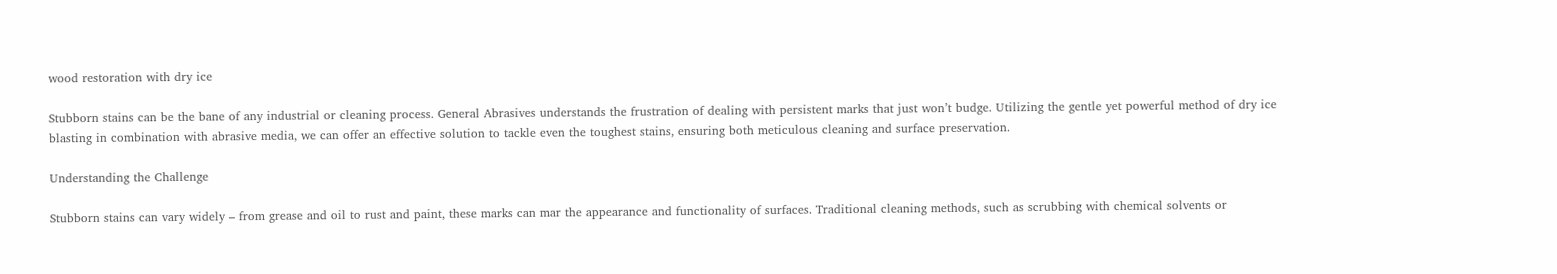wood restoration with dry ice

Stubborn stains can be the bane of any industrial or cleaning process. General Abrasives understands the frustration of dealing with persistent marks that just won’t budge. Utilizing the gentle yet powerful method of dry ice blasting in combination with abrasive media, we can offer an effective solution to tackle even the toughest stains, ensuring both meticulous cleaning and surface preservation.

Understanding the Challenge

Stubborn stains can vary widely – from grease and oil to rust and paint, these marks can mar the appearance and functionality of surfaces. Traditional cleaning methods, such as scrubbing with chemical solvents or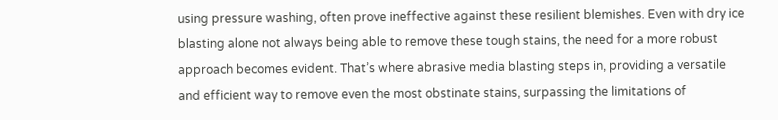using pressure washing, often prove ineffective against these resilient blemishes. Even with dry ice blasting alone not always being able to remove these tough stains, the need for a more robust approach becomes evident. That’s where abrasive media blasting steps in, providing a versatile and efficient way to remove even the most obstinate stains, surpassing the limitations of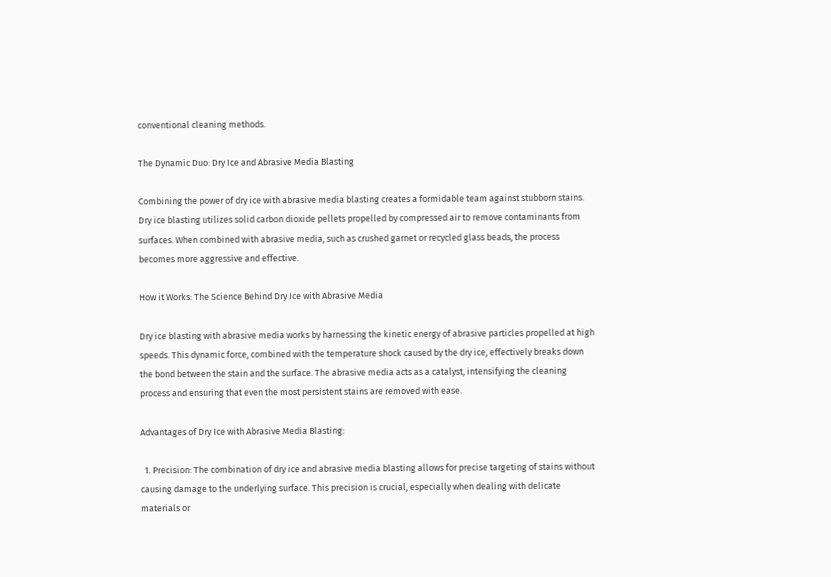conventional cleaning methods.

The Dynamic Duo: Dry Ice and Abrasive Media Blasting

Combining the power of dry ice with abrasive media blasting creates a formidable team against stubborn stains. Dry ice blasting utilizes solid carbon dioxide pellets propelled by compressed air to remove contaminants from surfaces. When combined with abrasive media, such as crushed garnet or recycled glass beads, the process becomes more aggressive and effective.

How it Works: The Science Behind Dry Ice with Abrasive Media

Dry ice blasting with abrasive media works by harnessing the kinetic energy of abrasive particles propelled at high speeds. This dynamic force, combined with the temperature shock caused by the dry ice, effectively breaks down the bond between the stain and the surface. The abrasive media acts as a catalyst, intensifying the cleaning process and ensuring that even the most persistent stains are removed with ease.

Advantages of Dry Ice with Abrasive Media Blasting:

  1. Precision: The combination of dry ice and abrasive media blasting allows for precise targeting of stains without causing damage to the underlying surface. This precision is crucial, especially when dealing with delicate materials or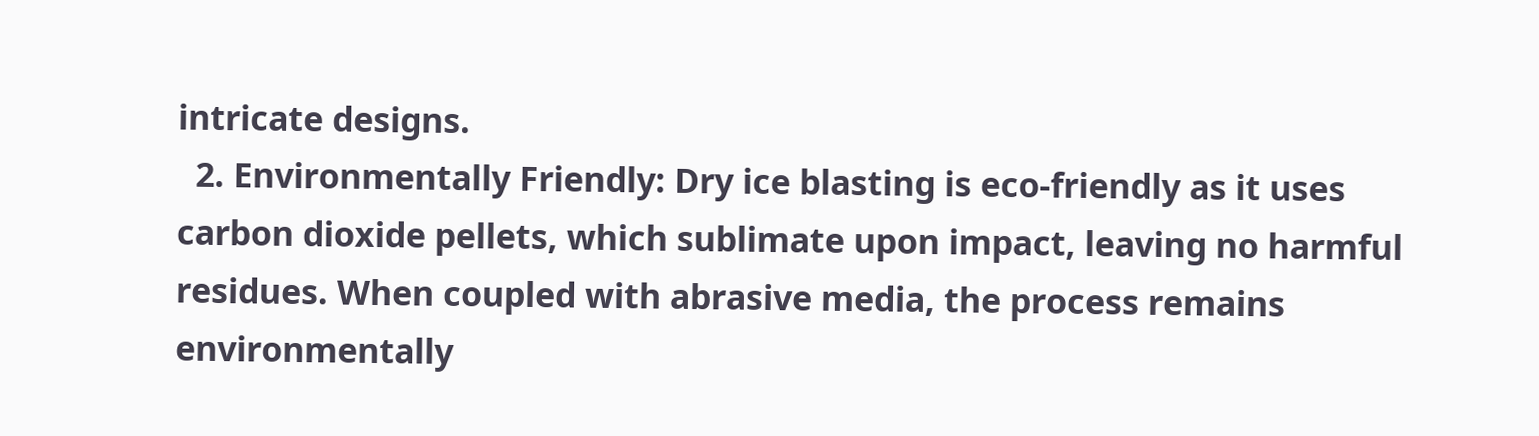intricate designs.
  2. Environmentally Friendly: Dry ice blasting is eco-friendly as it uses carbon dioxide pellets, which sublimate upon impact, leaving no harmful residues. When coupled with abrasive media, the process remains environmentally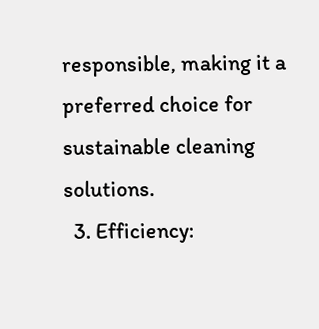responsible, making it a preferred choice for sustainable cleaning solutions.
  3. Efficiency: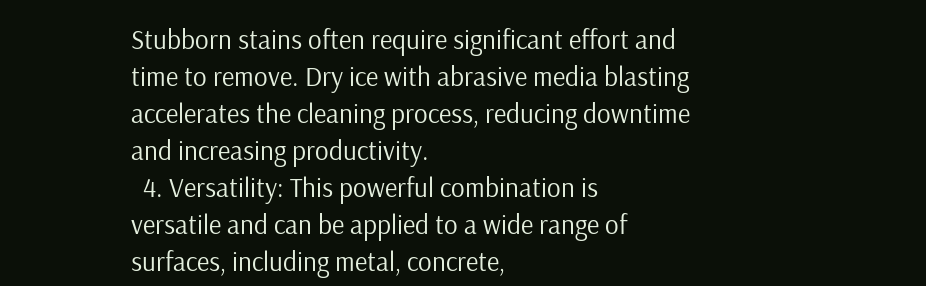Stubborn stains often require significant effort and time to remove. Dry ice with abrasive media blasting accelerates the cleaning process, reducing downtime and increasing productivity.
  4. Versatility: This powerful combination is versatile and can be applied to a wide range of surfaces, including metal, concrete,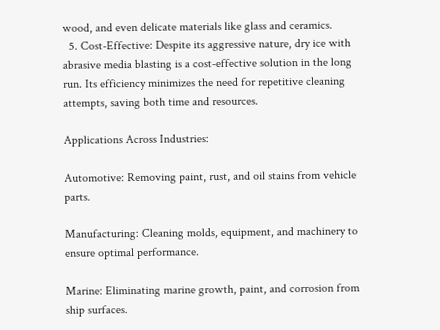wood, and even delicate materials like glass and ceramics.
  5. Cost-Effective: Despite its aggressive nature, dry ice with abrasive media blasting is a cost-effective solution in the long run. Its efficiency minimizes the need for repetitive cleaning attempts, saving both time and resources.

Applications Across Industries:

Automotive: Removing paint, rust, and oil stains from vehicle parts.

Manufacturing: Cleaning molds, equipment, and machinery to ensure optimal performance.

Marine: Eliminating marine growth, paint, and corrosion from ship surfaces.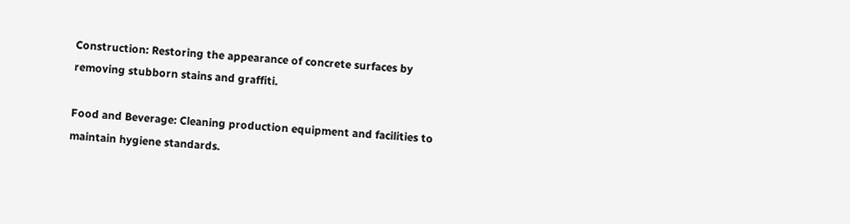Construction: Restoring the appearance of concrete surfaces by removing stubborn stains and graffiti.

Food and Beverage: Cleaning production equipment and facilities to maintain hygiene standards.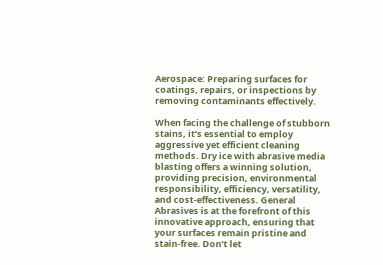Aerospace: Preparing surfaces for coatings, repairs, or inspections by removing contaminants effectively.

When facing the challenge of stubborn stains, it’s essential to employ aggressive yet efficient cleaning methods. Dry ice with abrasive media blasting offers a winning solution, providing precision, environmental responsibility, efficiency, versatility, and cost-effectiveness. General Abrasives is at the forefront of this innovative approach, ensuring that your surfaces remain pristine and stain-free. Don’t let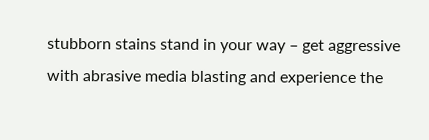stubborn stains stand in your way – get aggressive with abrasive media blasting and experience the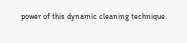power of this dynamic cleaning technique.